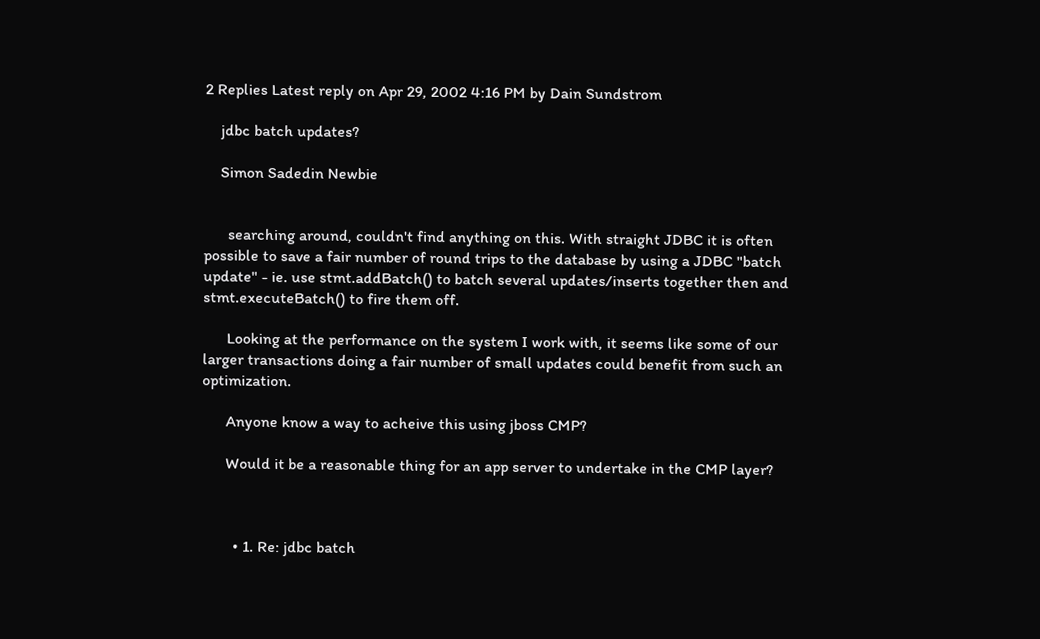2 Replies Latest reply on Apr 29, 2002 4:16 PM by Dain Sundstrom

    jdbc batch updates?

    Simon Sadedin Newbie


      searching around, couldn't find anything on this. With straight JDBC it is often possible to save a fair number of round trips to the database by using a JDBC "batch update" - ie. use stmt.addBatch() to batch several updates/inserts together then and stmt.executeBatch() to fire them off.

      Looking at the performance on the system I work with, it seems like some of our larger transactions doing a fair number of small updates could benefit from such an optimization.

      Anyone know a way to acheive this using jboss CMP?

      Would it be a reasonable thing for an app server to undertake in the CMP layer?



        • 1. Re: jdbc batch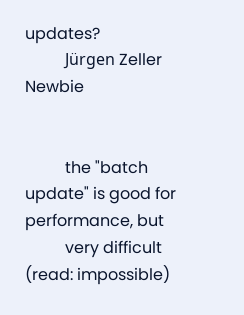updates?
          Jürgen Zeller Newbie


          the "batch update" is good for performance, but
          very difficult (read: impossible)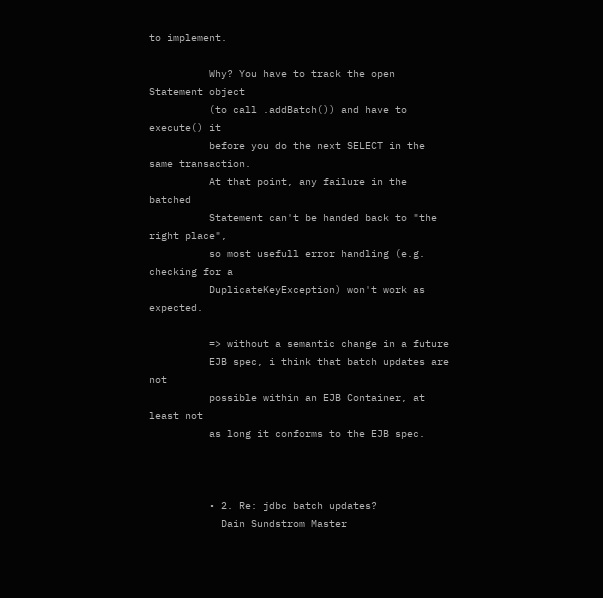to implement.

          Why? You have to track the open Statement object
          (to call .addBatch()) and have to execute() it
          before you do the next SELECT in the same transaction.
          At that point, any failure in the batched
          Statement can't be handed back to "the right place",
          so most usefull error handling (e.g. checking for a
          DuplicateKeyException) won't work as expected.

          => without a semantic change in a future
          EJB spec, i think that batch updates are not
          possible within an EJB Container, at least not
          as long it conforms to the EJB spec.



          • 2. Re: jdbc batch updates?
            Dain Sundstrom Master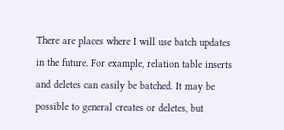There are places where I will use batch updates in the future. For example, relation table inserts and deletes can easily be batched. It may be possible to general creates or deletes, but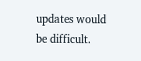updates would be difficult.